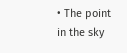• The point in the sky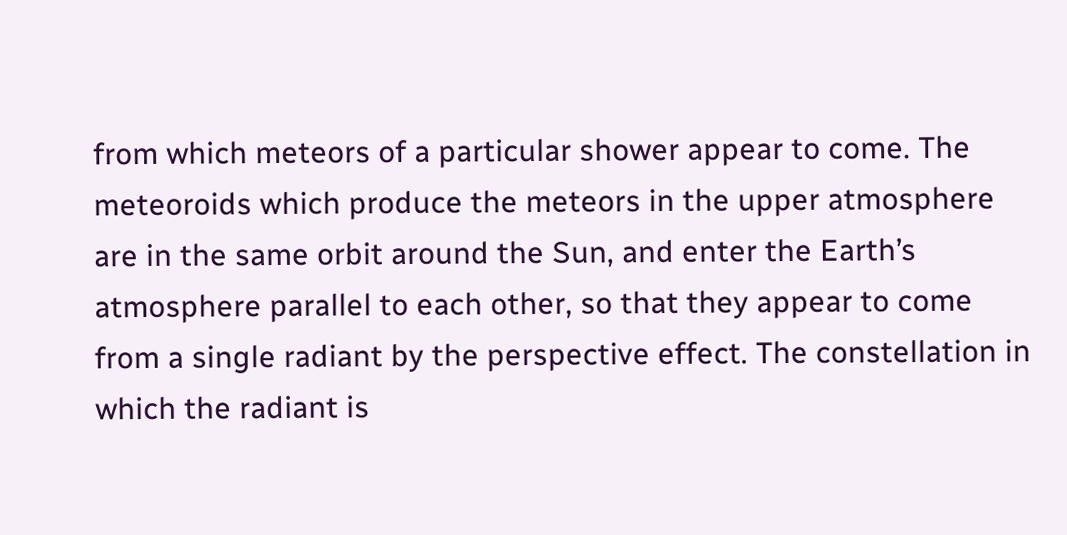from which meteors of a particular shower appear to come. The meteoroids which produce the meteors in the upper atmosphere are in the same orbit around the Sun, and enter the Earth’s atmosphere parallel to each other, so that they appear to come from a single radiant by the perspective effect. The constellation in which the radiant is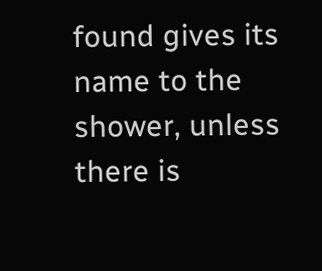found gives its name to the shower, unless there is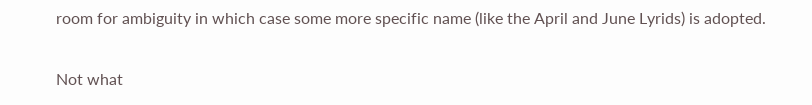room for ambiguity in which case some more specific name (like the April and June Lyrids) is adopted.

Not what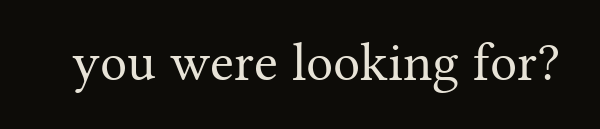you were looking for?